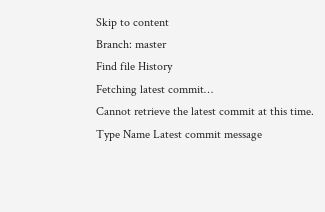Skip to content
Branch: master
Find file History
Fetching latest commit…
Cannot retrieve the latest commit at this time.
Type Name Latest commit message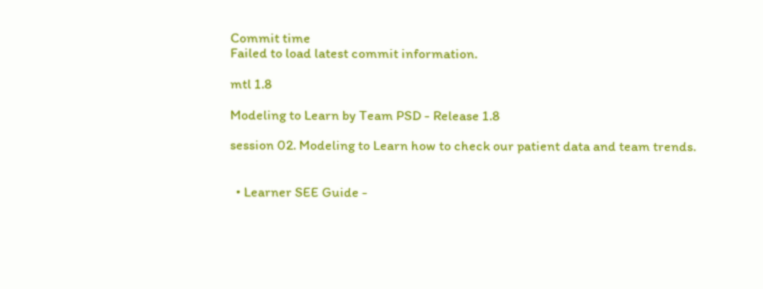Commit time
Failed to load latest commit information.

mtl 1.8

Modeling to Learn by Team PSD - Release 1.8

session 02. Modeling to Learn how to check our patient data and team trends.


  • Learner SEE Guide -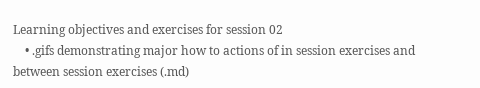Learning objectives and exercises for session 02
    • .gifs demonstrating major how to actions of in session exercises and between session exercises (.md)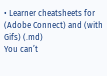• Learner cheatsheets for (Adobe Connect) and (with Gifs) (.md)
You can’t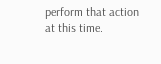perform that action at this time.